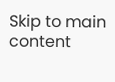Skip to main content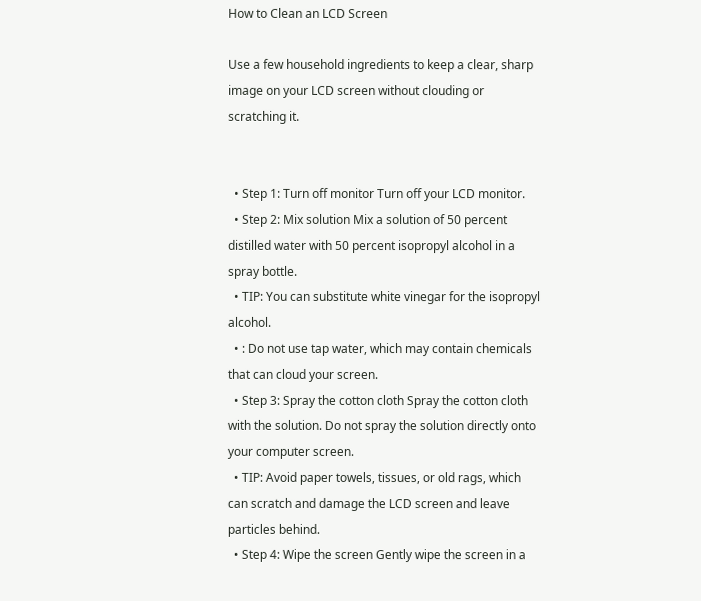How to Clean an LCD Screen

Use a few household ingredients to keep a clear, sharp image on your LCD screen without clouding or scratching it.


  • Step 1: Turn off monitor Turn off your LCD monitor.
  • Step 2: Mix solution Mix a solution of 50 percent distilled water with 50 percent isopropyl alcohol in a spray bottle.
  • TIP: You can substitute white vinegar for the isopropyl alcohol.
  • : Do not use tap water, which may contain chemicals that can cloud your screen.
  • Step 3: Spray the cotton cloth Spray the cotton cloth with the solution. Do not spray the solution directly onto your computer screen.
  • TIP: Avoid paper towels, tissues, or old rags, which can scratch and damage the LCD screen and leave particles behind.
  • Step 4: Wipe the screen Gently wipe the screen in a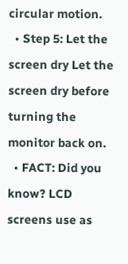circular motion.
  • Step 5: Let the screen dry Let the screen dry before turning the monitor back on.
  • FACT: Did you know? LCD screens use as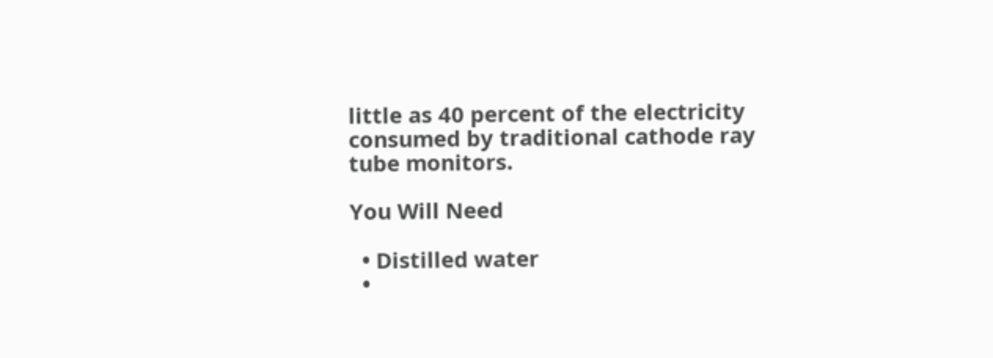little as 40 percent of the electricity consumed by traditional cathode ray tube monitors.

You Will Need

  • Distilled water
  •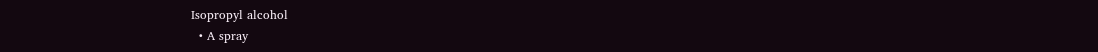Isopropyl alcohol
  • A spray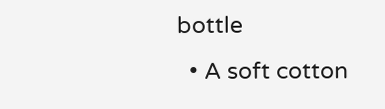bottle
  • A soft cotton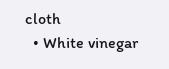cloth
  • White vinegar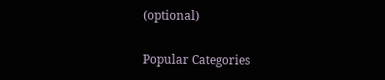(optional)

Popular Categories